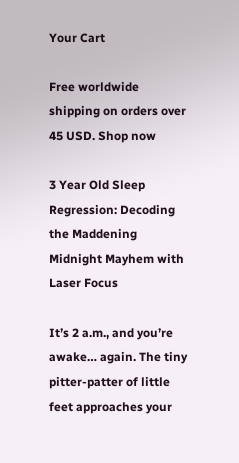Your Cart

Free worldwide shipping on orders over 45 USD. Shop now

3 Year Old Sleep Regression: Decoding the Maddening Midnight Mayhem with Laser Focus

It’s 2 a.m., and you’re awake… again. The tiny pitter-patter of little feet approaches your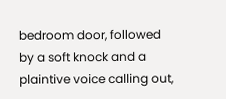bedroom door, followed by a soft knock and a plaintive voice calling out,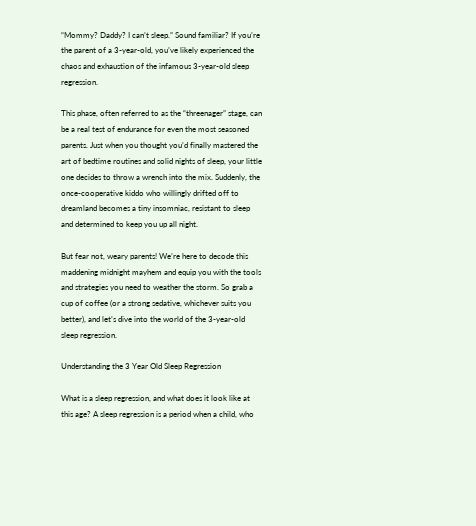“Mommy? Daddy? I can’t sleep.” Sound familiar? If you’re the parent of a 3-year-old, you’ve likely experienced the chaos and exhaustion of the infamous 3-year-old sleep regression.

This phase, often referred to as the “threenager” stage, can be a real test of endurance for even the most seasoned parents. Just when you thought you’d finally mastered the art of bedtime routines and solid nights of sleep, your little one decides to throw a wrench into the mix. Suddenly, the once-cooperative kiddo who willingly drifted off to dreamland becomes a tiny insomniac, resistant to sleep and determined to keep you up all night.

But fear not, weary parents! We’re here to decode this maddening midnight mayhem and equip you with the tools and strategies you need to weather the storm. So grab a cup of coffee (or a strong sedative, whichever suits you better), and let’s dive into the world of the 3-year-old sleep regression.

Understanding the 3 Year Old Sleep Regression

What is a sleep regression, and what does it look like at this age? A sleep regression is a period when a child, who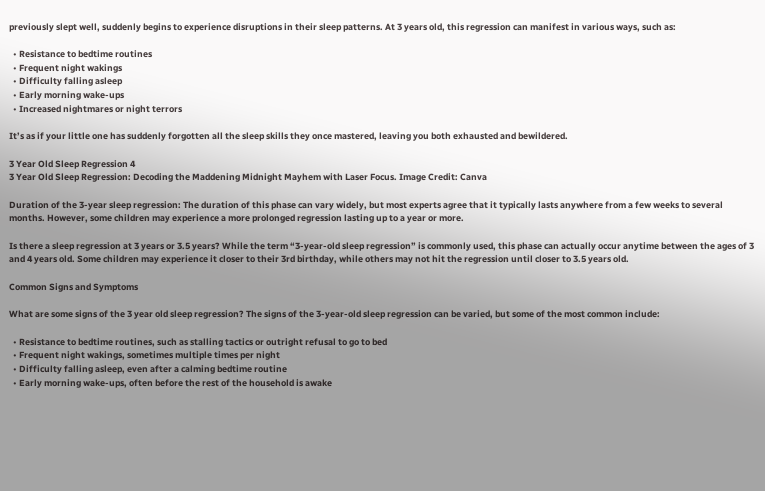previously slept well, suddenly begins to experience disruptions in their sleep patterns. At 3 years old, this regression can manifest in various ways, such as:

  • Resistance to bedtime routines
  • Frequent night wakings
  • Difficulty falling asleep
  • Early morning wake-ups
  • Increased nightmares or night terrors

It’s as if your little one has suddenly forgotten all the sleep skills they once mastered, leaving you both exhausted and bewildered.

3 Year Old Sleep Regression 4
3 Year Old Sleep Regression: Decoding the Maddening Midnight Mayhem with Laser Focus. Image Credit: Canva

Duration of the 3-year sleep regression: The duration of this phase can vary widely, but most experts agree that it typically lasts anywhere from a few weeks to several months. However, some children may experience a more prolonged regression lasting up to a year or more.

Is there a sleep regression at 3 years or 3.5 years? While the term “3-year-old sleep regression” is commonly used, this phase can actually occur anytime between the ages of 3 and 4 years old. Some children may experience it closer to their 3rd birthday, while others may not hit the regression until closer to 3.5 years old.

Common Signs and Symptoms

What are some signs of the 3 year old sleep regression? The signs of the 3-year-old sleep regression can be varied, but some of the most common include:

  • Resistance to bedtime routines, such as stalling tactics or outright refusal to go to bed
  • Frequent night wakings, sometimes multiple times per night
  • Difficulty falling asleep, even after a calming bedtime routine
  • Early morning wake-ups, often before the rest of the household is awake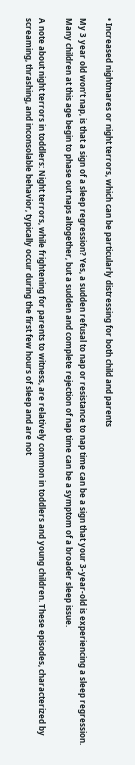• Increased nightmares or night terrors, which can be particularly distressing for both child and parents

My 3 year old won’t nap, is that a sign of a sleep regression? Yes, a sudden refusal to nap or resistance to nap time can be a sign that your 3-year-old is experiencing a sleep regression. Many children at this age begin to phase out naps altogether, but a sudden and complete rejection of nap time can be a symptom of a broader sleep issue.

A note about night terrors in toddlers: Night terrors, while frightening for parents to witness, are relatively common in toddlers and young children. These episodes, characterized by screaming, thrashing, and inconsolable behavior, typically occur during the first few hours of sleep and are not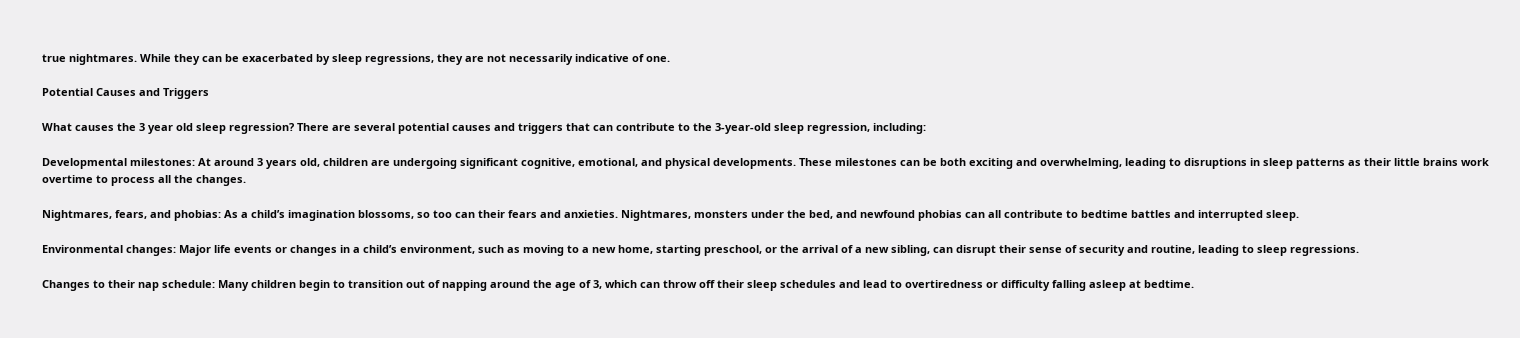true nightmares. While they can be exacerbated by sleep regressions, they are not necessarily indicative of one.

Potential Causes and Triggers

What causes the 3 year old sleep regression? There are several potential causes and triggers that can contribute to the 3-year-old sleep regression, including:

Developmental milestones: At around 3 years old, children are undergoing significant cognitive, emotional, and physical developments. These milestones can be both exciting and overwhelming, leading to disruptions in sleep patterns as their little brains work overtime to process all the changes.

Nightmares, fears, and phobias: As a child’s imagination blossoms, so too can their fears and anxieties. Nightmares, monsters under the bed, and newfound phobias can all contribute to bedtime battles and interrupted sleep.

Environmental changes: Major life events or changes in a child’s environment, such as moving to a new home, starting preschool, or the arrival of a new sibling, can disrupt their sense of security and routine, leading to sleep regressions.

Changes to their nap schedule: Many children begin to transition out of napping around the age of 3, which can throw off their sleep schedules and lead to overtiredness or difficulty falling asleep at bedtime.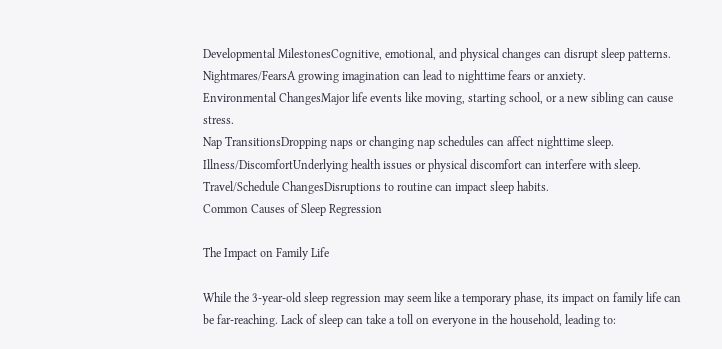Developmental MilestonesCognitive, emotional, and physical changes can disrupt sleep patterns.
Nightmares/FearsA growing imagination can lead to nighttime fears or anxiety.
Environmental ChangesMajor life events like moving, starting school, or a new sibling can cause stress.
Nap TransitionsDropping naps or changing nap schedules can affect nighttime sleep.
Illness/DiscomfortUnderlying health issues or physical discomfort can interfere with sleep.
Travel/Schedule ChangesDisruptions to routine can impact sleep habits.
Common Causes of Sleep Regression

The Impact on Family Life

While the 3-year-old sleep regression may seem like a temporary phase, its impact on family life can be far-reaching. Lack of sleep can take a toll on everyone in the household, leading to: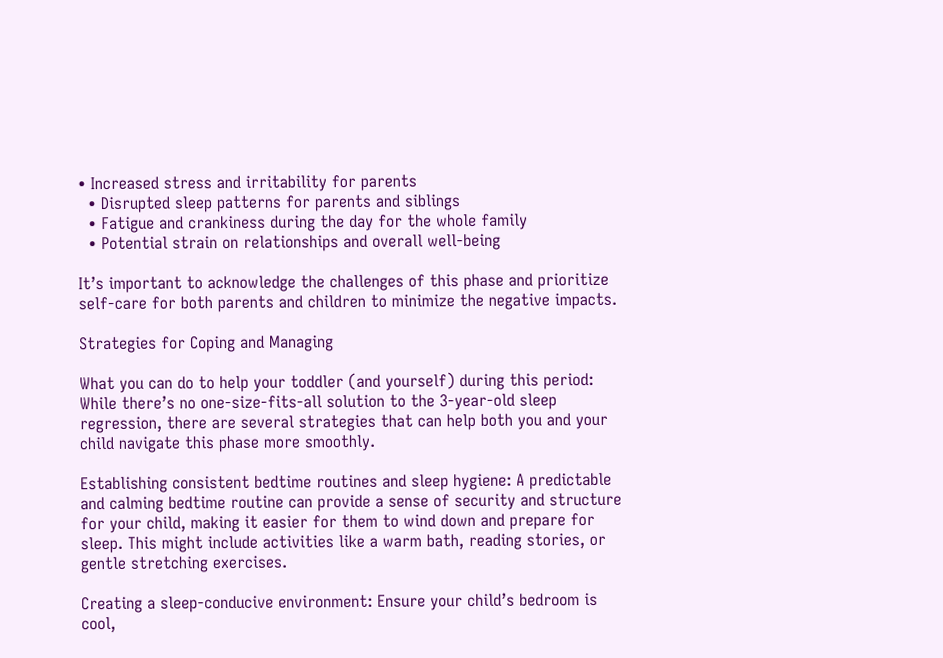• Increased stress and irritability for parents
  • Disrupted sleep patterns for parents and siblings
  • Fatigue and crankiness during the day for the whole family
  • Potential strain on relationships and overall well-being

It’s important to acknowledge the challenges of this phase and prioritize self-care for both parents and children to minimize the negative impacts.

Strategies for Coping and Managing

What you can do to help your toddler (and yourself) during this period: While there’s no one-size-fits-all solution to the 3-year-old sleep regression, there are several strategies that can help both you and your child navigate this phase more smoothly.

Establishing consistent bedtime routines and sleep hygiene: A predictable and calming bedtime routine can provide a sense of security and structure for your child, making it easier for them to wind down and prepare for sleep. This might include activities like a warm bath, reading stories, or gentle stretching exercises.

Creating a sleep-conducive environment: Ensure your child’s bedroom is cool,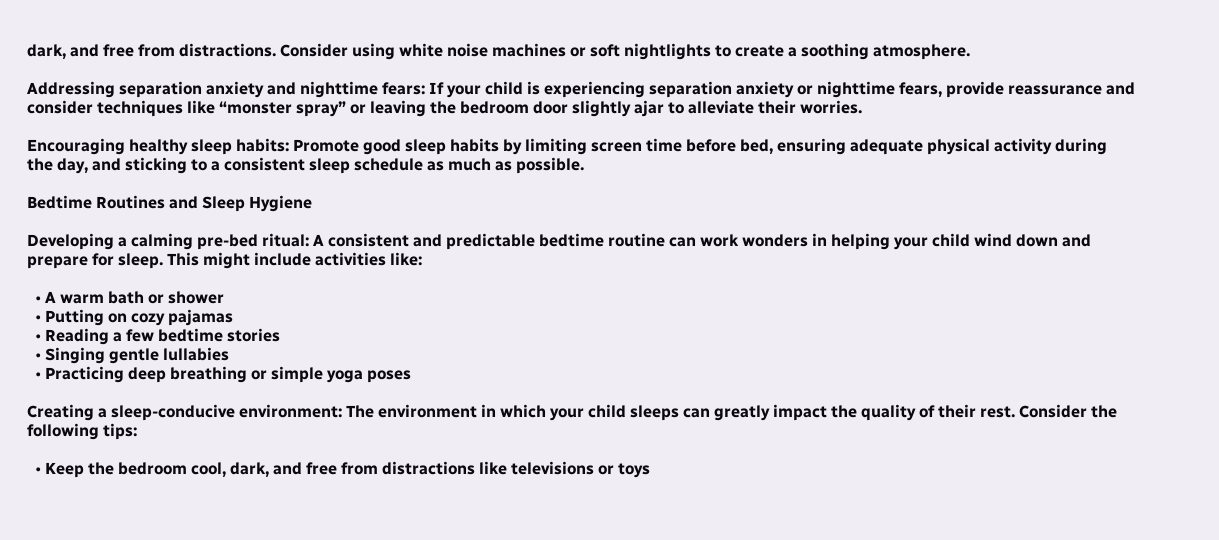dark, and free from distractions. Consider using white noise machines or soft nightlights to create a soothing atmosphere.

Addressing separation anxiety and nighttime fears: If your child is experiencing separation anxiety or nighttime fears, provide reassurance and consider techniques like “monster spray” or leaving the bedroom door slightly ajar to alleviate their worries.

Encouraging healthy sleep habits: Promote good sleep habits by limiting screen time before bed, ensuring adequate physical activity during the day, and sticking to a consistent sleep schedule as much as possible.

Bedtime Routines and Sleep Hygiene

Developing a calming pre-bed ritual: A consistent and predictable bedtime routine can work wonders in helping your child wind down and prepare for sleep. This might include activities like:

  • A warm bath or shower
  • Putting on cozy pajamas
  • Reading a few bedtime stories
  • Singing gentle lullabies
  • Practicing deep breathing or simple yoga poses

Creating a sleep-conducive environment: The environment in which your child sleeps can greatly impact the quality of their rest. Consider the following tips:

  • Keep the bedroom cool, dark, and free from distractions like televisions or toys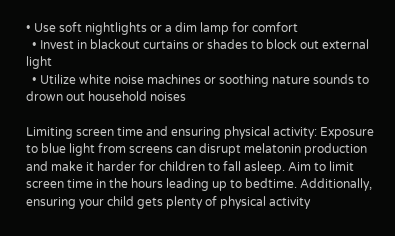• Use soft nightlights or a dim lamp for comfort
  • Invest in blackout curtains or shades to block out external light
  • Utilize white noise machines or soothing nature sounds to drown out household noises

Limiting screen time and ensuring physical activity: Exposure to blue light from screens can disrupt melatonin production and make it harder for children to fall asleep. Aim to limit screen time in the hours leading up to bedtime. Additionally, ensuring your child gets plenty of physical activity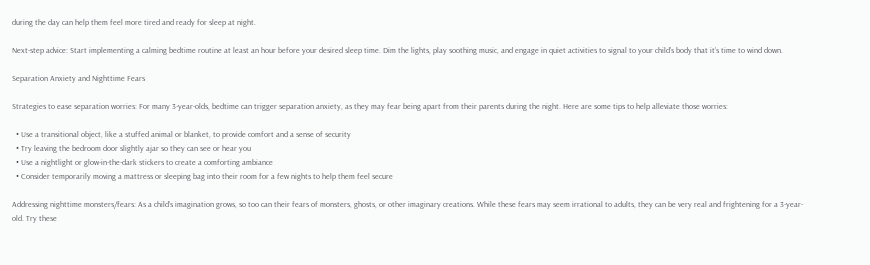during the day can help them feel more tired and ready for sleep at night.

Next-step advice: Start implementing a calming bedtime routine at least an hour before your desired sleep time. Dim the lights, play soothing music, and engage in quiet activities to signal to your child’s body that it’s time to wind down.

Separation Anxiety and Nighttime Fears

Strategies to ease separation worries: For many 3-year-olds, bedtime can trigger separation anxiety, as they may fear being apart from their parents during the night. Here are some tips to help alleviate those worries:

  • Use a transitional object, like a stuffed animal or blanket, to provide comfort and a sense of security
  • Try leaving the bedroom door slightly ajar so they can see or hear you
  • Use a nightlight or glow-in-the-dark stickers to create a comforting ambiance
  • Consider temporarily moving a mattress or sleeping bag into their room for a few nights to help them feel secure

Addressing nighttime monsters/fears: As a child’s imagination grows, so too can their fears of monsters, ghosts, or other imaginary creations. While these fears may seem irrational to adults, they can be very real and frightening for a 3-year-old. Try these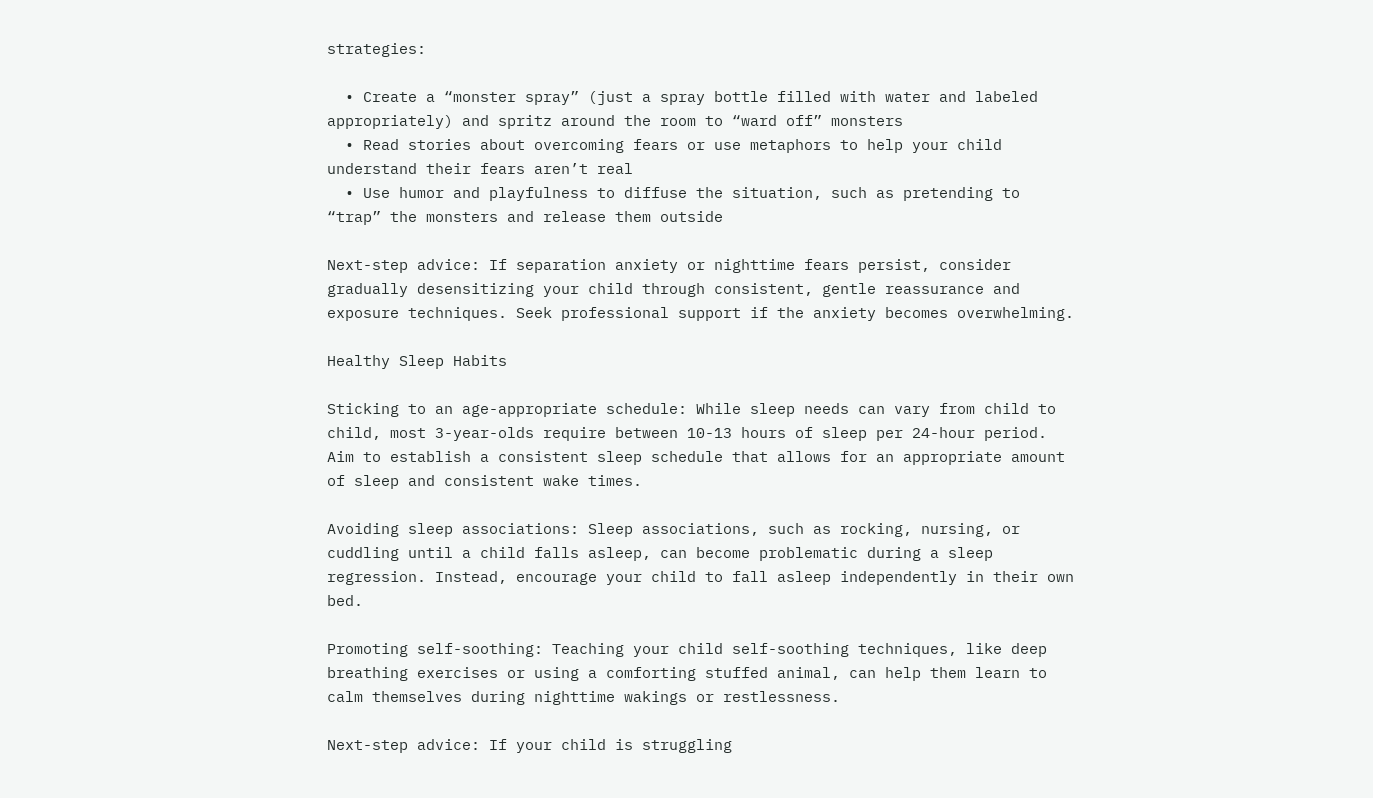strategies:

  • Create a “monster spray” (just a spray bottle filled with water and labeled appropriately) and spritz around the room to “ward off” monsters
  • Read stories about overcoming fears or use metaphors to help your child understand their fears aren’t real
  • Use humor and playfulness to diffuse the situation, such as pretending to “trap” the monsters and release them outside

Next-step advice: If separation anxiety or nighttime fears persist, consider gradually desensitizing your child through consistent, gentle reassurance and exposure techniques. Seek professional support if the anxiety becomes overwhelming.

Healthy Sleep Habits

Sticking to an age-appropriate schedule: While sleep needs can vary from child to child, most 3-year-olds require between 10-13 hours of sleep per 24-hour period. Aim to establish a consistent sleep schedule that allows for an appropriate amount of sleep and consistent wake times.

Avoiding sleep associations: Sleep associations, such as rocking, nursing, or cuddling until a child falls asleep, can become problematic during a sleep regression. Instead, encourage your child to fall asleep independently in their own bed.

Promoting self-soothing: Teaching your child self-soothing techniques, like deep breathing exercises or using a comforting stuffed animal, can help them learn to calm themselves during nighttime wakings or restlessness.

Next-step advice: If your child is struggling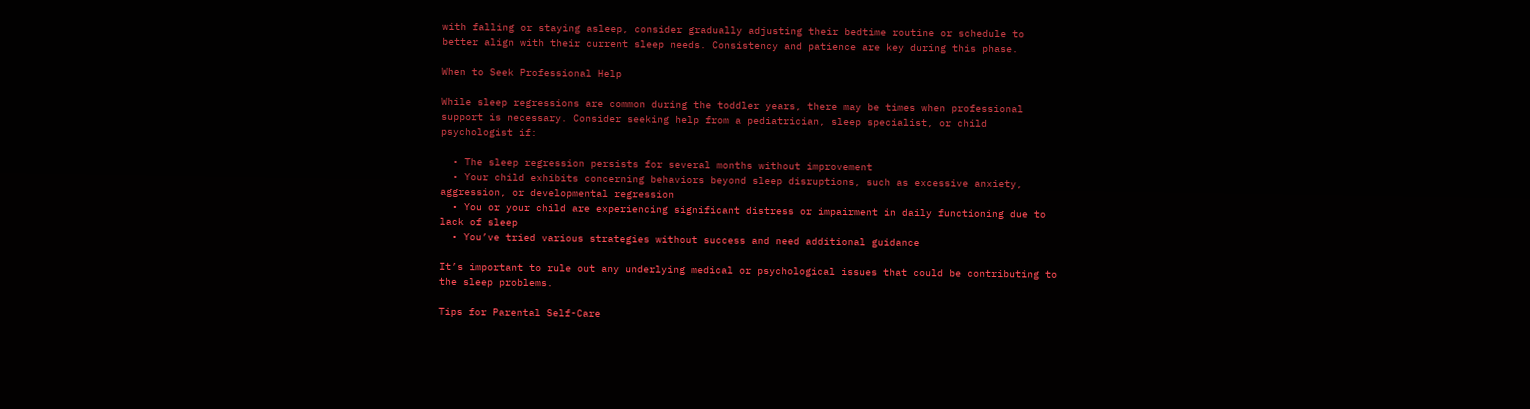with falling or staying asleep, consider gradually adjusting their bedtime routine or schedule to better align with their current sleep needs. Consistency and patience are key during this phase.

When to Seek Professional Help

While sleep regressions are common during the toddler years, there may be times when professional support is necessary. Consider seeking help from a pediatrician, sleep specialist, or child psychologist if:

  • The sleep regression persists for several months without improvement
  • Your child exhibits concerning behaviors beyond sleep disruptions, such as excessive anxiety, aggression, or developmental regression
  • You or your child are experiencing significant distress or impairment in daily functioning due to lack of sleep
  • You’ve tried various strategies without success and need additional guidance

It’s important to rule out any underlying medical or psychological issues that could be contributing to the sleep problems.

Tips for Parental Self-Care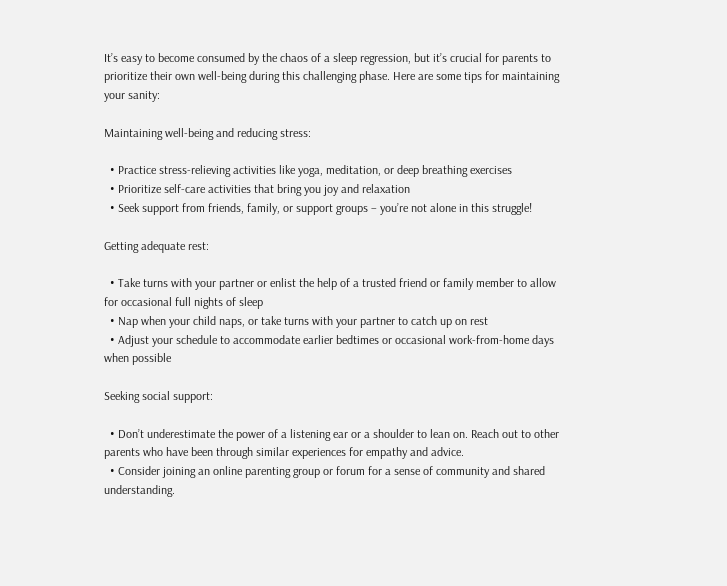It’s easy to become consumed by the chaos of a sleep regression, but it’s crucial for parents to prioritize their own well-being during this challenging phase. Here are some tips for maintaining your sanity:

Maintaining well-being and reducing stress:

  • Practice stress-relieving activities like yoga, meditation, or deep breathing exercises
  • Prioritize self-care activities that bring you joy and relaxation
  • Seek support from friends, family, or support groups – you’re not alone in this struggle!

Getting adequate rest:

  • Take turns with your partner or enlist the help of a trusted friend or family member to allow for occasional full nights of sleep
  • Nap when your child naps, or take turns with your partner to catch up on rest
  • Adjust your schedule to accommodate earlier bedtimes or occasional work-from-home days when possible

Seeking social support:

  • Don’t underestimate the power of a listening ear or a shoulder to lean on. Reach out to other parents who have been through similar experiences for empathy and advice.
  • Consider joining an online parenting group or forum for a sense of community and shared understanding.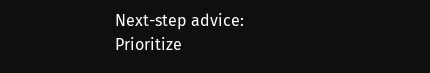Next-step advice: Prioritize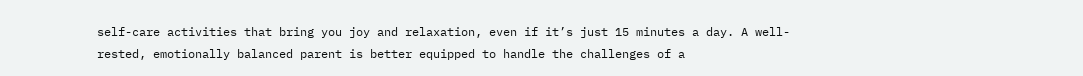self-care activities that bring you joy and relaxation, even if it’s just 15 minutes a day. A well-rested, emotionally balanced parent is better equipped to handle the challenges of a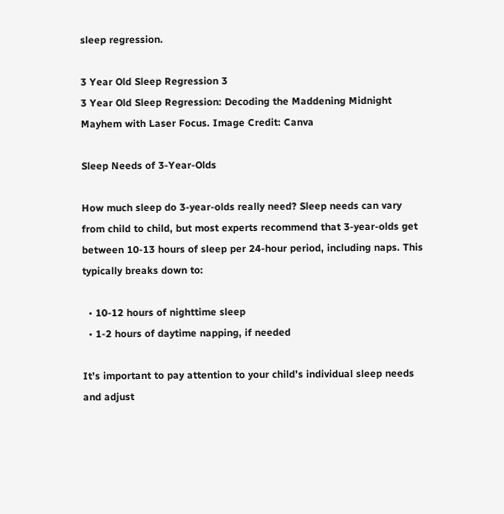sleep regression.

3 Year Old Sleep Regression 3
3 Year Old Sleep Regression: Decoding the Maddening Midnight Mayhem with Laser Focus. Image Credit: Canva

Sleep Needs of 3-Year-Olds

How much sleep do 3-year-olds really need? Sleep needs can vary from child to child, but most experts recommend that 3-year-olds get between 10-13 hours of sleep per 24-hour period, including naps. This typically breaks down to:

  • 10-12 hours of nighttime sleep
  • 1-2 hours of daytime napping, if needed

It’s important to pay attention to your child’s individual sleep needs and adjust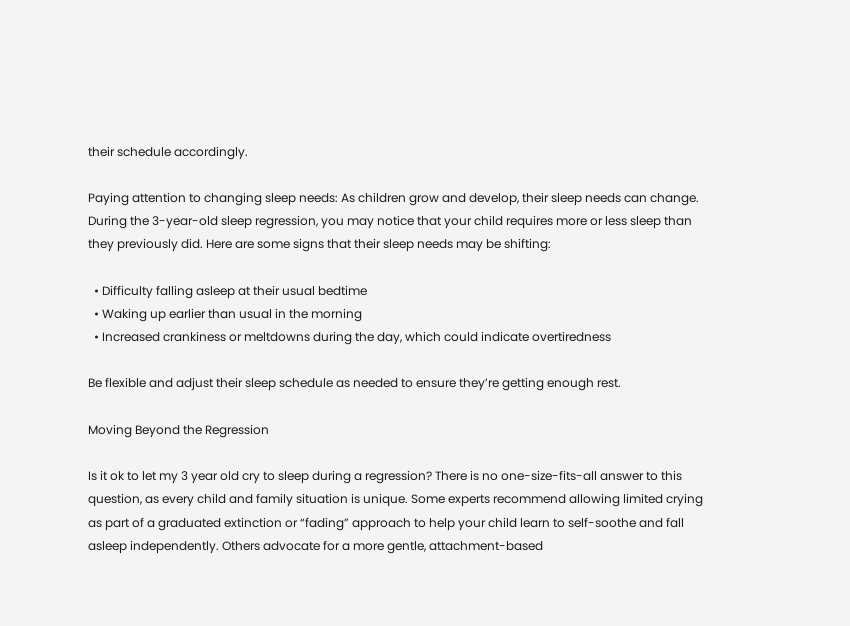their schedule accordingly.

Paying attention to changing sleep needs: As children grow and develop, their sleep needs can change. During the 3-year-old sleep regression, you may notice that your child requires more or less sleep than they previously did. Here are some signs that their sleep needs may be shifting:

  • Difficulty falling asleep at their usual bedtime
  • Waking up earlier than usual in the morning
  • Increased crankiness or meltdowns during the day, which could indicate overtiredness

Be flexible and adjust their sleep schedule as needed to ensure they’re getting enough rest.

Moving Beyond the Regression

Is it ok to let my 3 year old cry to sleep during a regression? There is no one-size-fits-all answer to this question, as every child and family situation is unique. Some experts recommend allowing limited crying as part of a graduated extinction or “fading” approach to help your child learn to self-soothe and fall asleep independently. Others advocate for a more gentle, attachment-based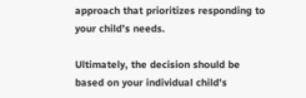approach that prioritizes responding to your child’s needs.

Ultimately, the decision should be based on your individual child’s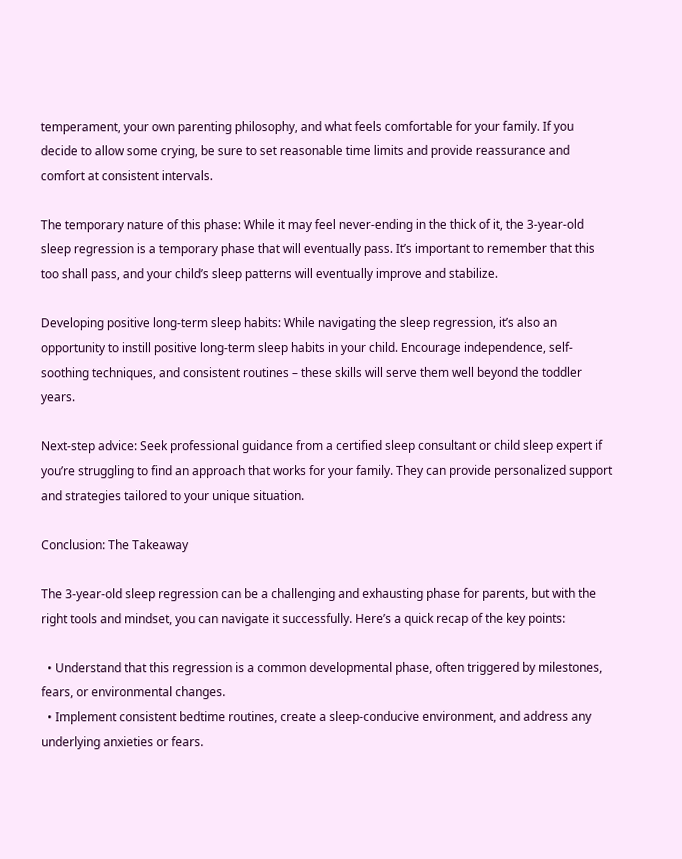temperament, your own parenting philosophy, and what feels comfortable for your family. If you decide to allow some crying, be sure to set reasonable time limits and provide reassurance and comfort at consistent intervals.

The temporary nature of this phase: While it may feel never-ending in the thick of it, the 3-year-old sleep regression is a temporary phase that will eventually pass. It’s important to remember that this too shall pass, and your child’s sleep patterns will eventually improve and stabilize.

Developing positive long-term sleep habits: While navigating the sleep regression, it’s also an opportunity to instill positive long-term sleep habits in your child. Encourage independence, self-soothing techniques, and consistent routines – these skills will serve them well beyond the toddler years.

Next-step advice: Seek professional guidance from a certified sleep consultant or child sleep expert if you’re struggling to find an approach that works for your family. They can provide personalized support and strategies tailored to your unique situation.

Conclusion: The Takeaway

The 3-year-old sleep regression can be a challenging and exhausting phase for parents, but with the right tools and mindset, you can navigate it successfully. Here’s a quick recap of the key points:

  • Understand that this regression is a common developmental phase, often triggered by milestones, fears, or environmental changes.
  • Implement consistent bedtime routines, create a sleep-conducive environment, and address any underlying anxieties or fears.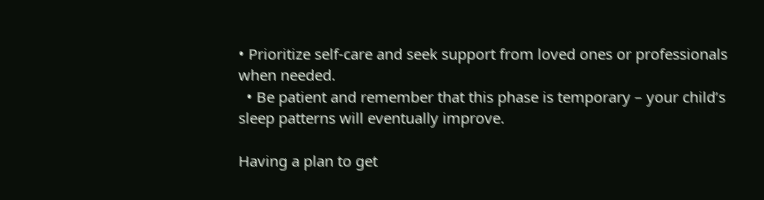• Prioritize self-care and seek support from loved ones or professionals when needed.
  • Be patient and remember that this phase is temporary – your child’s sleep patterns will eventually improve.

Having a plan to get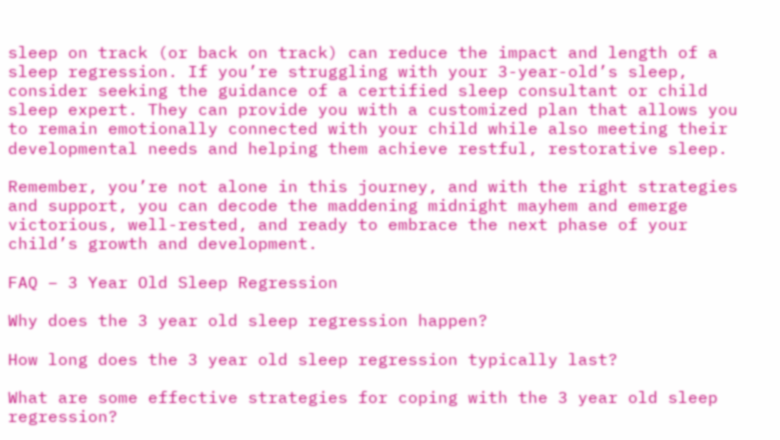sleep on track (or back on track) can reduce the impact and length of a sleep regression. If you’re struggling with your 3-year-old’s sleep, consider seeking the guidance of a certified sleep consultant or child sleep expert. They can provide you with a customized plan that allows you to remain emotionally connected with your child while also meeting their developmental needs and helping them achieve restful, restorative sleep.

Remember, you’re not alone in this journey, and with the right strategies and support, you can decode the maddening midnight mayhem and emerge victorious, well-rested, and ready to embrace the next phase of your child’s growth and development.

FAQ – 3 Year Old Sleep Regression

Why does the 3 year old sleep regression happen?

How long does the 3 year old sleep regression typically last?

What are some effective strategies for coping with the 3 year old sleep regression?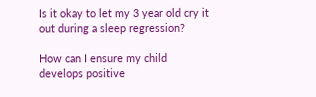Is it okay to let my 3 year old cry it out during a sleep regression?

How can I ensure my child develops positive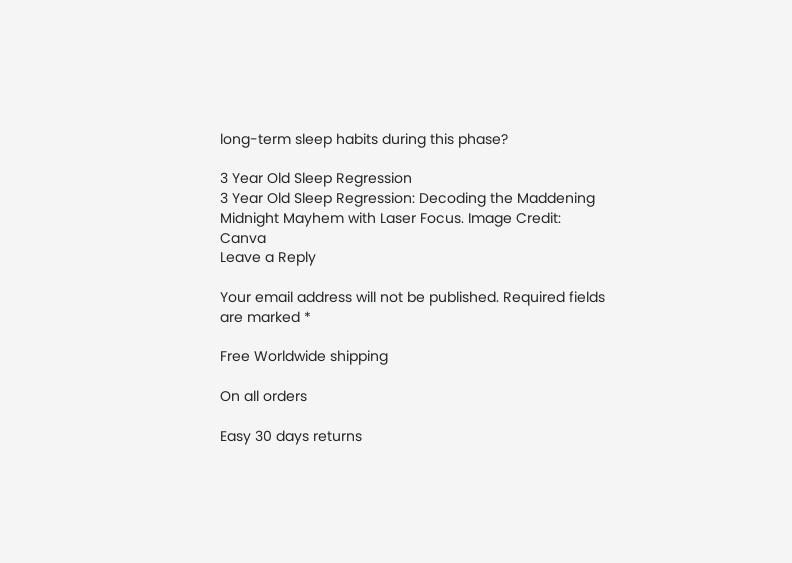long-term sleep habits during this phase?

3 Year Old Sleep Regression
3 Year Old Sleep Regression: Decoding the Maddening Midnight Mayhem with Laser Focus. Image Credit: Canva
Leave a Reply

Your email address will not be published. Required fields are marked *

Free Worldwide shipping

On all orders

Easy 30 days returns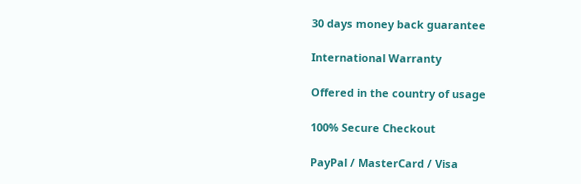30 days money back guarantee

International Warranty

Offered in the country of usage

100% Secure Checkout

PayPal / MasterCard / Visa